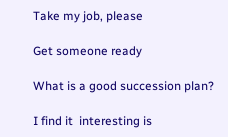Take my job, please

Get someone ready

What is a good succession plan?

I find it  interesting is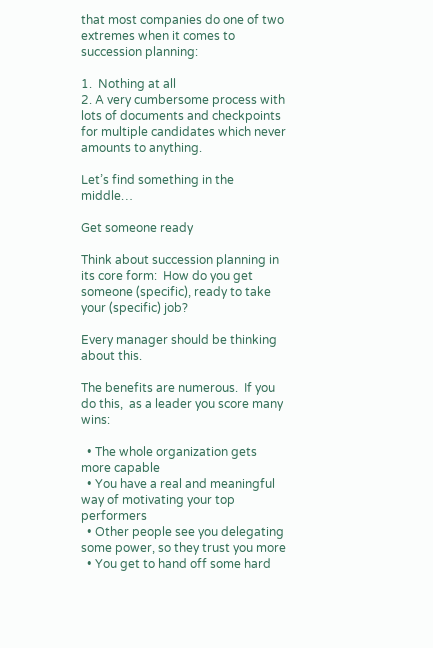that most companies do one of two extremes when it comes to succession planning:

1.  Nothing at all
2. A very cumbersome process with lots of documents and checkpoints for multiple candidates which never amounts to anything.

Let’s find something in the middle…

Get someone ready

Think about succession planning in its core form:  How do you get someone (specific), ready to take your (specific) job?

Every manager should be thinking about this.

The benefits are numerous.  If you do this,  as a leader you score many wins:

  • The whole organization gets more capable
  • You have a real and meaningful way of motivating your top performers
  • Other people see you delegating some power, so they trust you more
  • You get to hand off some hard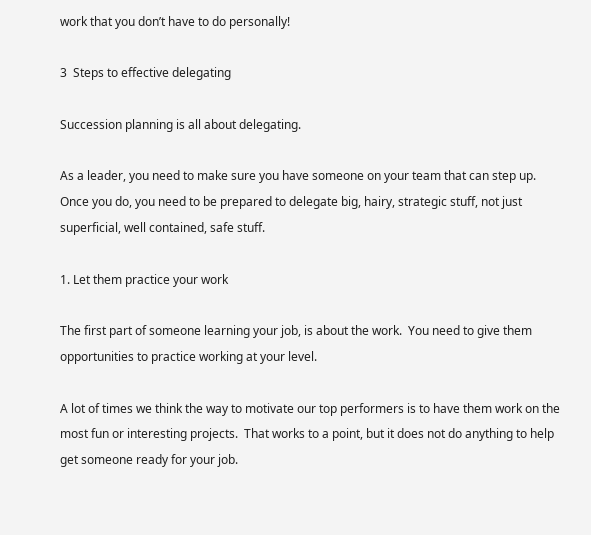work that you don’t have to do personally!

3  Steps to effective delegating

Succession planning is all about delegating.

As a leader, you need to make sure you have someone on your team that can step up.  Once you do, you need to be prepared to delegate big, hairy, strategic stuff, not just superficial, well contained, safe stuff.

1. Let them practice your work

The first part of someone learning your job, is about the work.  You need to give them opportunities to practice working at your level.

A lot of times we think the way to motivate our top performers is to have them work on the most fun or interesting projects.  That works to a point, but it does not do anything to help get someone ready for your job.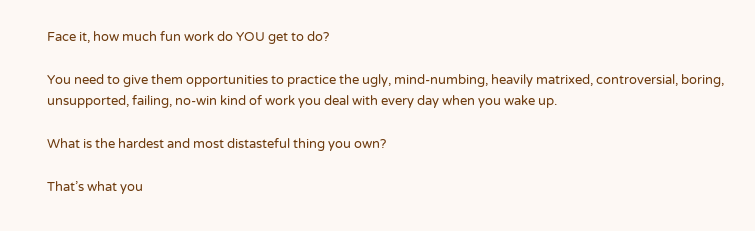Face it, how much fun work do YOU get to do?

You need to give them opportunities to practice the ugly, mind-numbing, heavily matrixed, controversial, boring, unsupported, failing, no-win kind of work you deal with every day when you wake up.

What is the hardest and most distasteful thing you own?

That’s what you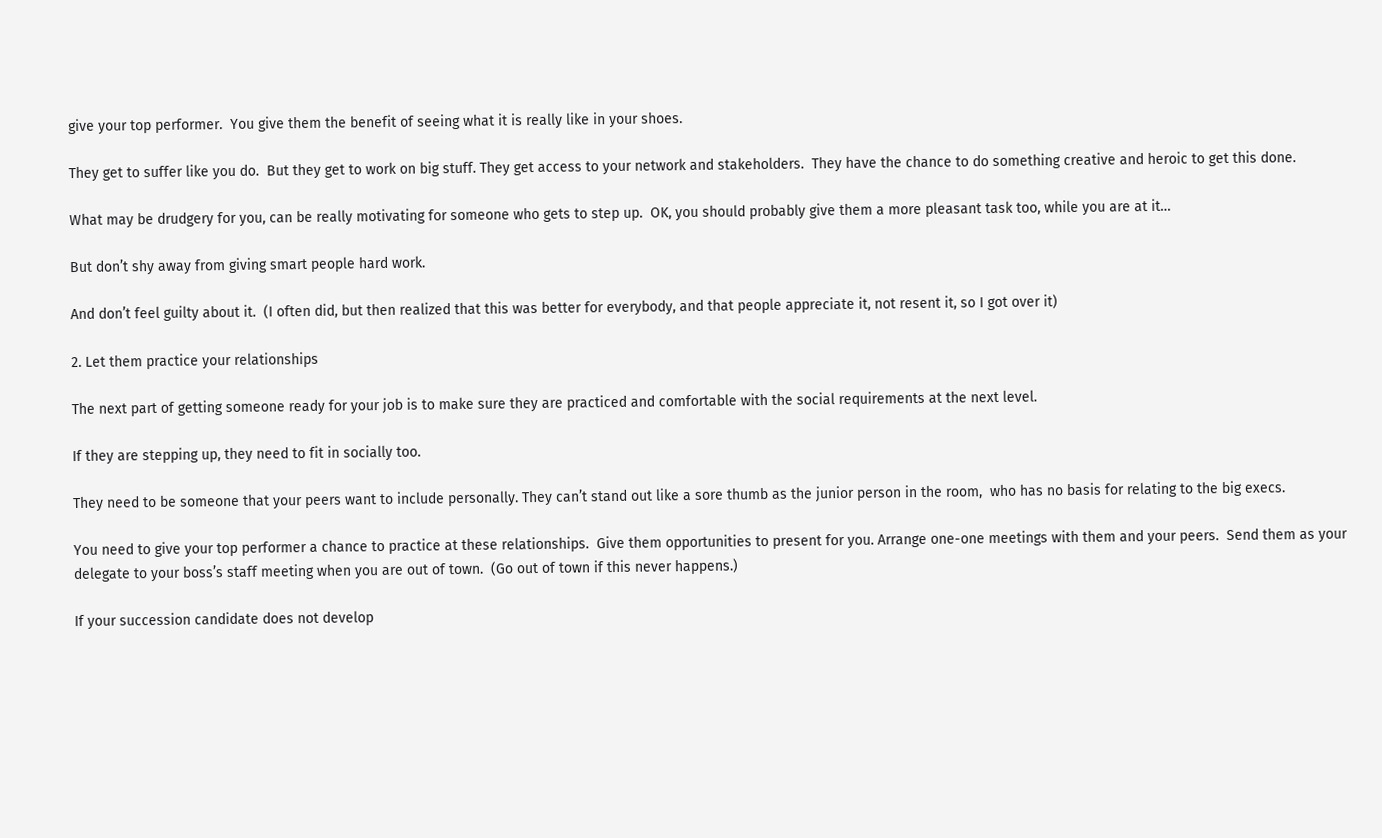give your top performer.  You give them the benefit of seeing what it is really like in your shoes.

They get to suffer like you do.  But they get to work on big stuff. They get access to your network and stakeholders.  They have the chance to do something creative and heroic to get this done.

What may be drudgery for you, can be really motivating for someone who gets to step up.  OK, you should probably give them a more pleasant task too, while you are at it…

But don’t shy away from giving smart people hard work.

And don’t feel guilty about it.  (I often did, but then realized that this was better for everybody, and that people appreciate it, not resent it, so I got over it)

2. Let them practice your relationships

The next part of getting someone ready for your job is to make sure they are practiced and comfortable with the social requirements at the next level.

If they are stepping up, they need to fit in socially too.

They need to be someone that your peers want to include personally. They can’t stand out like a sore thumb as the junior person in the room,  who has no basis for relating to the big execs.

You need to give your top performer a chance to practice at these relationships.  Give them opportunities to present for you. Arrange one-one meetings with them and your peers.  Send them as your delegate to your boss’s staff meeting when you are out of town.  (Go out of town if this never happens.)

If your succession candidate does not develop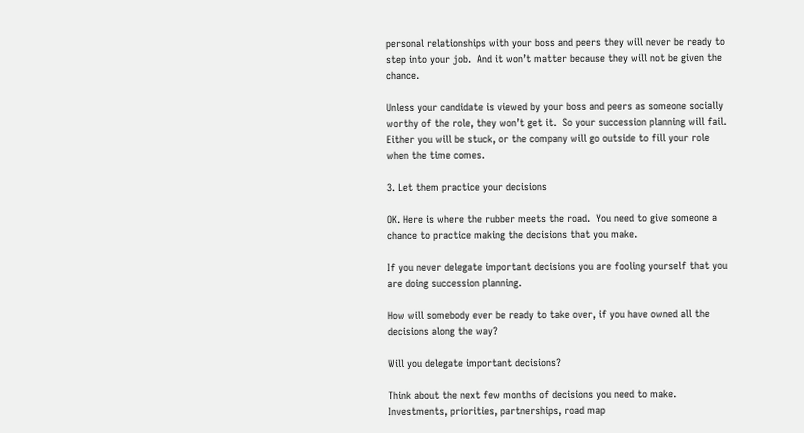personal relationships with your boss and peers they will never be ready to step into your job.  And it won’t matter because they will not be given the chance.

Unless your candidate is viewed by your boss and peers as someone socially worthy of the role, they won’t get it.  So your succession planning will fail. Either you will be stuck, or the company will go outside to fill your role when the time comes.

3. Let them practice your decisions

OK. Here is where the rubber meets the road.  You need to give someone a chance to practice making the decisions that you make.

If you never delegate important decisions you are fooling yourself that you are doing succession planning.

How will somebody ever be ready to take over, if you have owned all the decisions along the way?

Will you delegate important decisions?

Think about the next few months of decisions you need to make.  Investments, priorities, partnerships, road map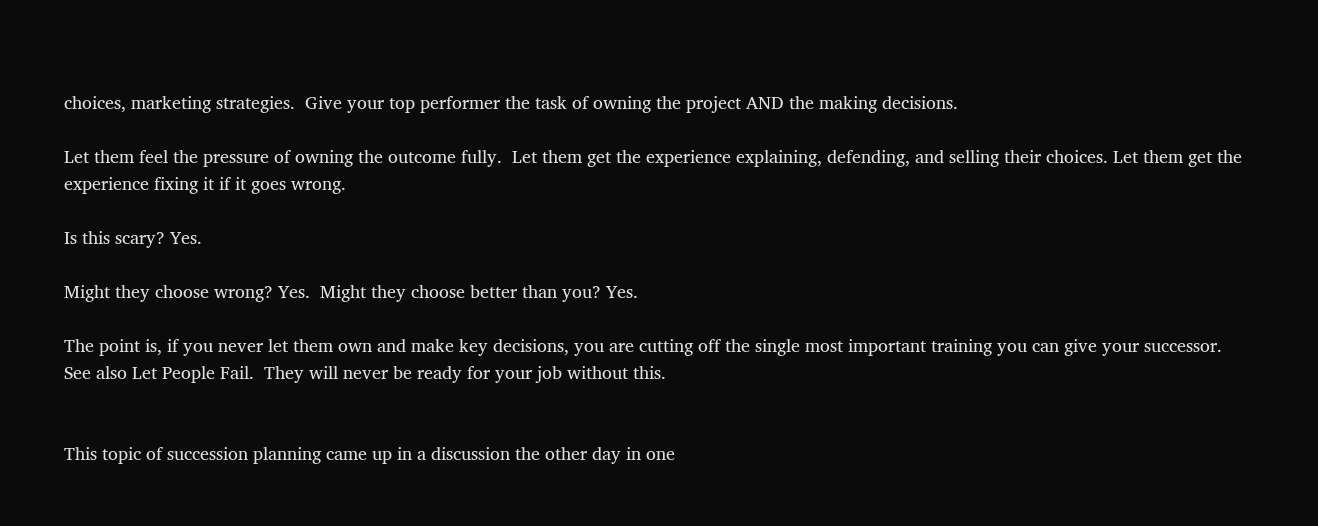choices, marketing strategies.  Give your top performer the task of owning the project AND the making decisions.

Let them feel the pressure of owning the outcome fully.  Let them get the experience explaining, defending, and selling their choices. Let them get the experience fixing it if it goes wrong.

Is this scary? Yes.

Might they choose wrong? Yes.  Might they choose better than you? Yes.

The point is, if you never let them own and make key decisions, you are cutting off the single most important training you can give your successor.
See also Let People Fail.  They will never be ready for your job without this.


This topic of succession planning came up in a discussion the other day in one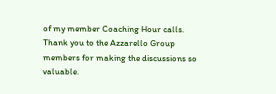of my member Coaching Hour calls.  Thank you to the Azzarello Group members for making the discussions so valuable.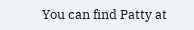You can find Patty at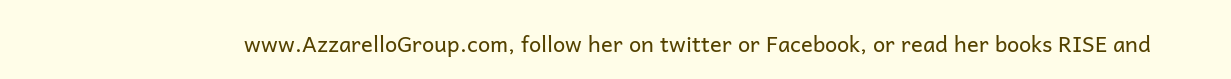www.AzzarelloGroup.com, follow her on twitter or Facebook, or read her books RISE and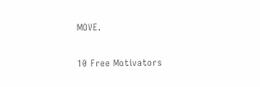MOVE.

10 Free Motivators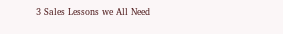3 Sales Lessons we All Need